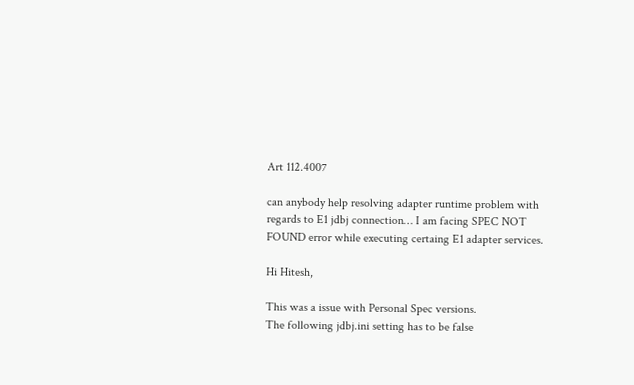Art 112.4007

can anybody help resolving adapter runtime problem with regards to E1 jdbj connection… I am facing SPEC NOT FOUND error while executing certaing E1 adapter services.

Hi Hitesh,

This was a issue with Personal Spec versions.
The following jdbj.ini setting has to be false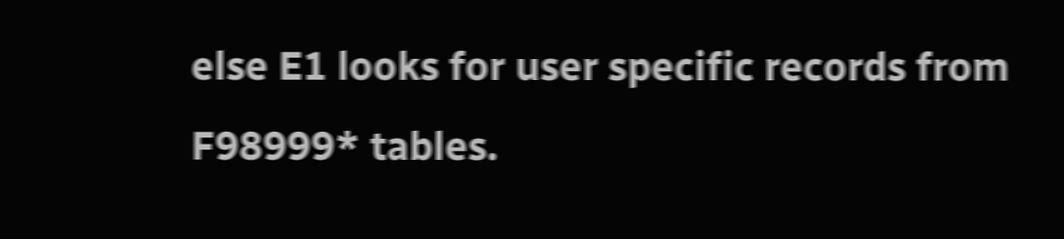else E1 looks for user specific records from F98999* tables.